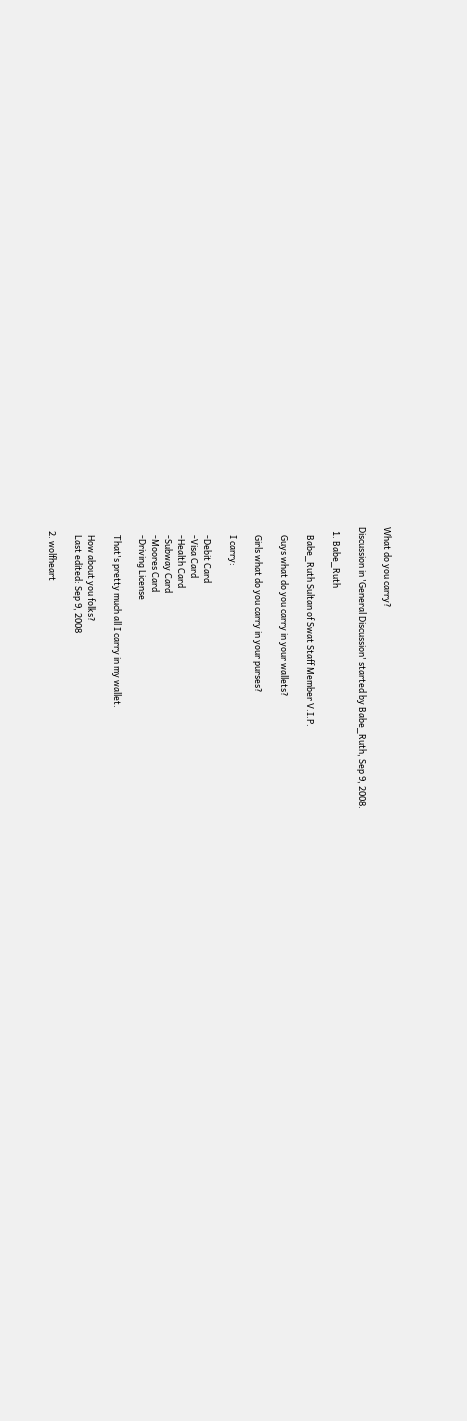What do you carry?

Discussion in 'General Discussion' started by Babe_Ruth, Sep 9, 2008.

  1. Babe_Ruth

    Babe_Ruth Sultan of Swat Staff Member V.I.P.

    Guys what do you carry in your wallets?

    Girls what do you carry in your purses?

    I carry:

    -Debit Card
    -Visa Card
    -Health Card
    -Subway Card
    -Moores Card
    -Driving License

    That's pretty much all I carry in my wallet.

    How about you folks?
    Last edited: Sep 9, 2008

  2. wolfheart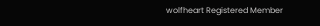wolfheart Registered Member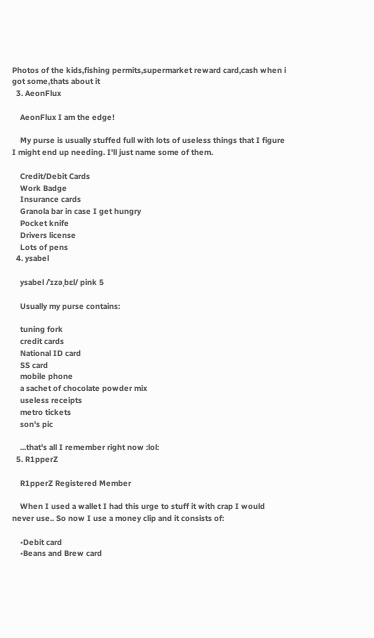Photos of the kids,fishing permits,supermarket reward card,cash when i got some,thats about it
  3. AeonFlux

    AeonFlux I am the edge!

    My purse is usually stuffed full with lots of useless things that I figure I might end up needing. I'll just name some of them.

    Credit/Debit Cards
    Work Badge
    Insurance cards
    Granola bar in case I get hungry
    Pocket knife
    Drivers license
    Lots of pens
  4. ysabel

    ysabel /ˈɪzəˌbɛl/ pink 5

    Usually my purse contains:

    tuning fork
    credit cards
    National ID card
    SS card
    mobile phone
    a sachet of chocolate powder mix
    useless receipts
    metro tickets
    son's pic

    ...that's all I remember right now :lol:
  5. R1pperZ

    R1pperZ Registered Member

    When I used a wallet I had this urge to stuff it with crap I would never use.. So now I use a money clip and it consists of:

    •Debit card
    •Beans and Brew card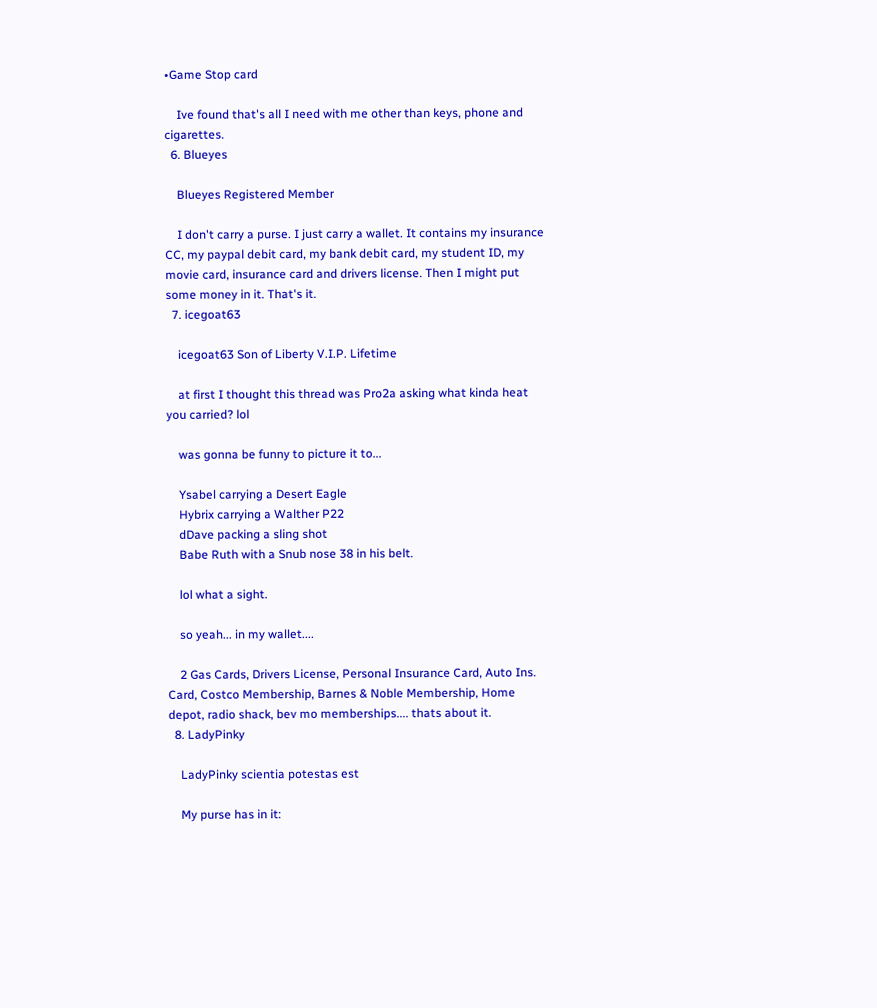•Game Stop card

    Ive found that's all I need with me other than keys, phone and cigarettes.
  6. Blueyes

    Blueyes Registered Member

    I don't carry a purse. I just carry a wallet. It contains my insurance CC, my paypal debit card, my bank debit card, my student ID, my movie card, insurance card and drivers license. Then I might put some money in it. That's it.
  7. icegoat63

    icegoat63 Son of Liberty V.I.P. Lifetime

    at first I thought this thread was Pro2a asking what kinda heat you carried? lol

    was gonna be funny to picture it to...

    Ysabel carrying a Desert Eagle
    Hybrix carrying a Walther P22
    dDave packing a sling shot
    Babe Ruth with a Snub nose 38 in his belt.

    lol what a sight.

    so yeah... in my wallet....

    2 Gas Cards, Drivers License, Personal Insurance Card, Auto Ins. Card, Costco Membership, Barnes & Noble Membership, Home depot, radio shack, bev mo memberships.... thats about it.
  8. LadyPinky

    LadyPinky scientia potestas est

    My purse has in it: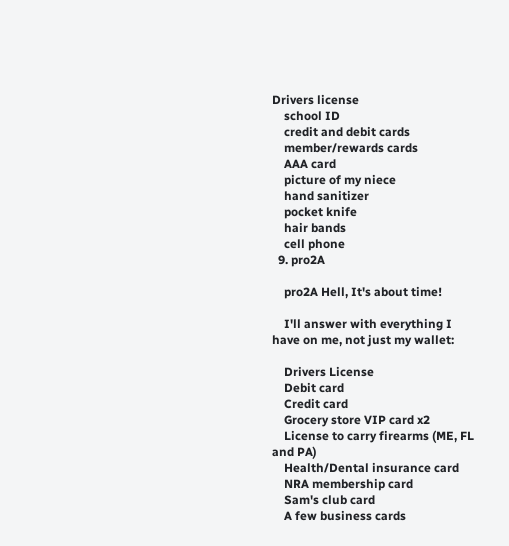Drivers license
    school ID
    credit and debit cards
    member/rewards cards
    AAA card
    picture of my niece
    hand sanitizer
    pocket knife
    hair bands
    cell phone
  9. pro2A

    pro2A Hell, It's about time!

    I'll answer with everything I have on me, not just my wallet:

    Drivers License
    Debit card
    Credit card
    Grocery store VIP card x2
    License to carry firearms (ME, FL and PA)
    Health/Dental insurance card
    NRA membership card
    Sam's club card
    A few business cards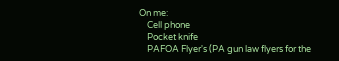On me:
    Cell phone
    Pocket knife
    PAFOA Flyer's (PA gun law flyers for the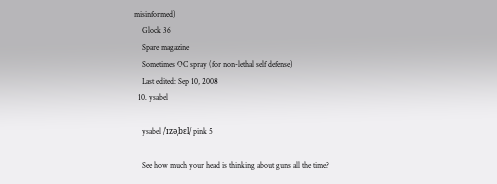misinformed)
    Glock 36
    Spare magazine
    Sometimes OC spray (for non-lethal self defense)
    Last edited: Sep 10, 2008
  10. ysabel

    ysabel /ˈɪzəˌbɛl/ pink 5

    See how much your head is thinking about guns all the time?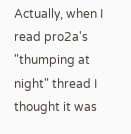Actually, when I read pro2a's "thumping at night" thread I thought it was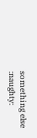something else :naughty: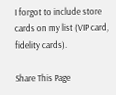I forgot to include store cards on my list (VIP card, fidelity cards).

Share This Page